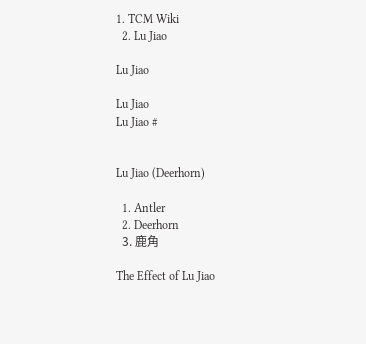1. TCM Wiki
  2. Lu Jiao

Lu Jiao

Lu Jiao
Lu Jiao #


Lu Jiao (Deerhorn)

  1. Antler
  2. Deerhorn
  3. 鹿角

The Effect of Lu Jiao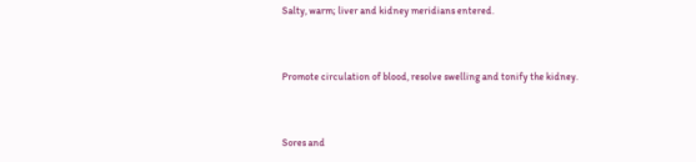Salty, warm; liver and kidney meridians entered.


Promote circulation of blood, resolve swelling and tonify the kidney.


Sores and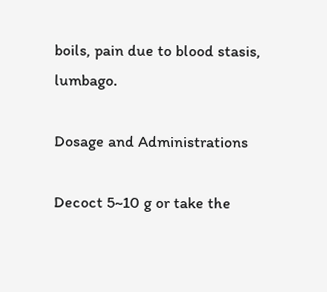boils, pain due to blood stasis, lumbago.

Dosage and Administrations

Decoct 5~10 g or take the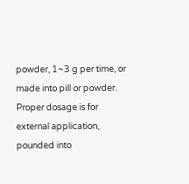powder, 1~3 g per time, or made into pill or powder. Proper dosage is for external application, pounded into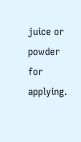juice or powder for applying.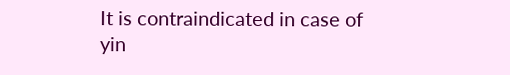It is contraindicated in case of yin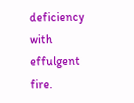deficiency with effulgent fire.